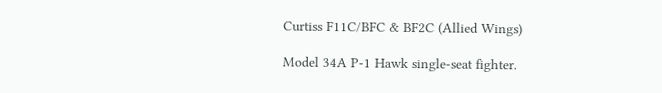Curtiss F11C/BFC & BF2C (Allied Wings)

Model 34A P-1 Hawk single-seat fighter.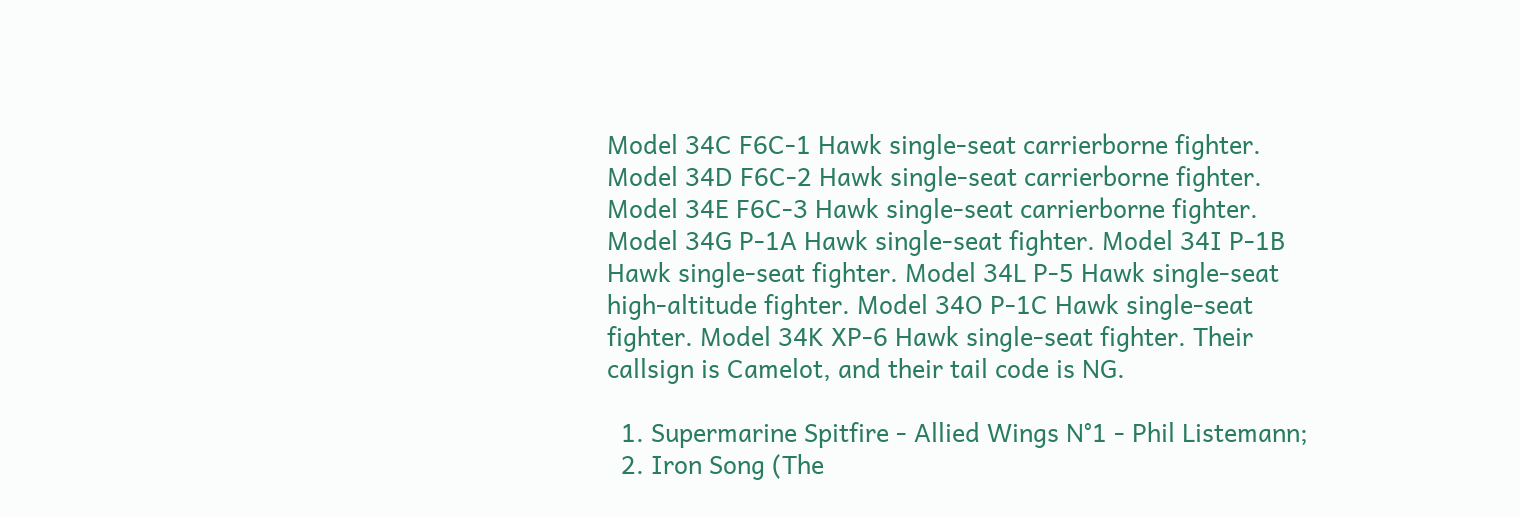Model 34C F6C-1 Hawk single-seat carrierborne fighter. Model 34D F6C-2 Hawk single-seat carrierborne fighter. Model 34E F6C-3 Hawk single-seat carrierborne fighter. Model 34G P-1A Hawk single-seat fighter. Model 34I P-1B Hawk single-seat fighter. Model 34L P-5 Hawk single-seat high-altitude fighter. Model 34O P-1C Hawk single-seat fighter. Model 34K XP-6 Hawk single-seat fighter. Their callsign is Camelot, and their tail code is NG.

  1. Supermarine Spitfire - Allied Wings N°1 - Phil Listemann;
  2. Iron Song (The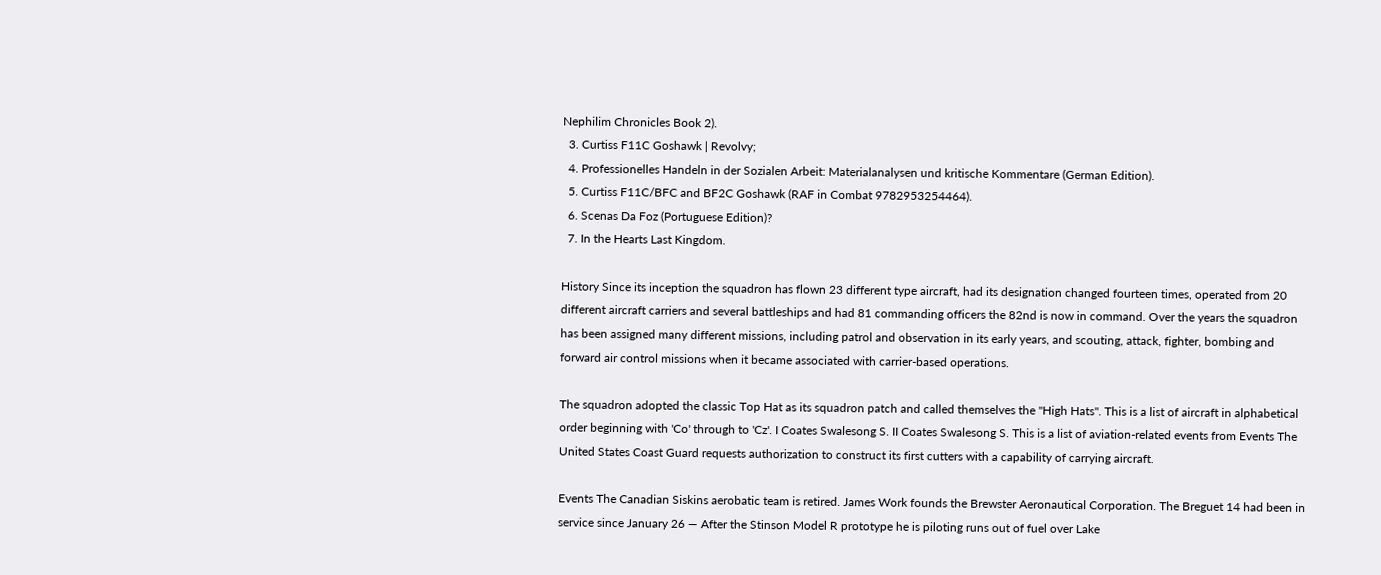Nephilim Chronicles Book 2).
  3. Curtiss F11C Goshawk | Revolvy;
  4. Professionelles Handeln in der Sozialen Arbeit: Materialanalysen und kritische Kommentare (German Edition).
  5. Curtiss F11C/BFC and BF2C Goshawk (RAF in Combat 9782953254464).
  6. Scenas Da Foz (Portuguese Edition)?
  7. In the Hearts Last Kingdom.

History Since its inception the squadron has flown 23 different type aircraft, had its designation changed fourteen times, operated from 20 different aircraft carriers and several battleships and had 81 commanding officers the 82nd is now in command. Over the years the squadron has been assigned many different missions, including patrol and observation in its early years, and scouting, attack, fighter, bombing and forward air control missions when it became associated with carrier-based operations.

The squadron adopted the classic Top Hat as its squadron patch and called themselves the "High Hats". This is a list of aircraft in alphabetical order beginning with 'Co' through to 'Cz'. I Coates Swalesong S. II Coates Swalesong S. This is a list of aviation-related events from Events The United States Coast Guard requests authorization to construct its first cutters with a capability of carrying aircraft.

Events The Canadian Siskins aerobatic team is retired. James Work founds the Brewster Aeronautical Corporation. The Breguet 14 had been in service since January 26 — After the Stinson Model R prototype he is piloting runs out of fuel over Lake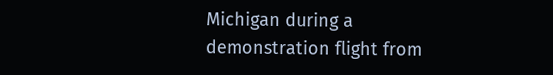Michigan during a demonstration flight from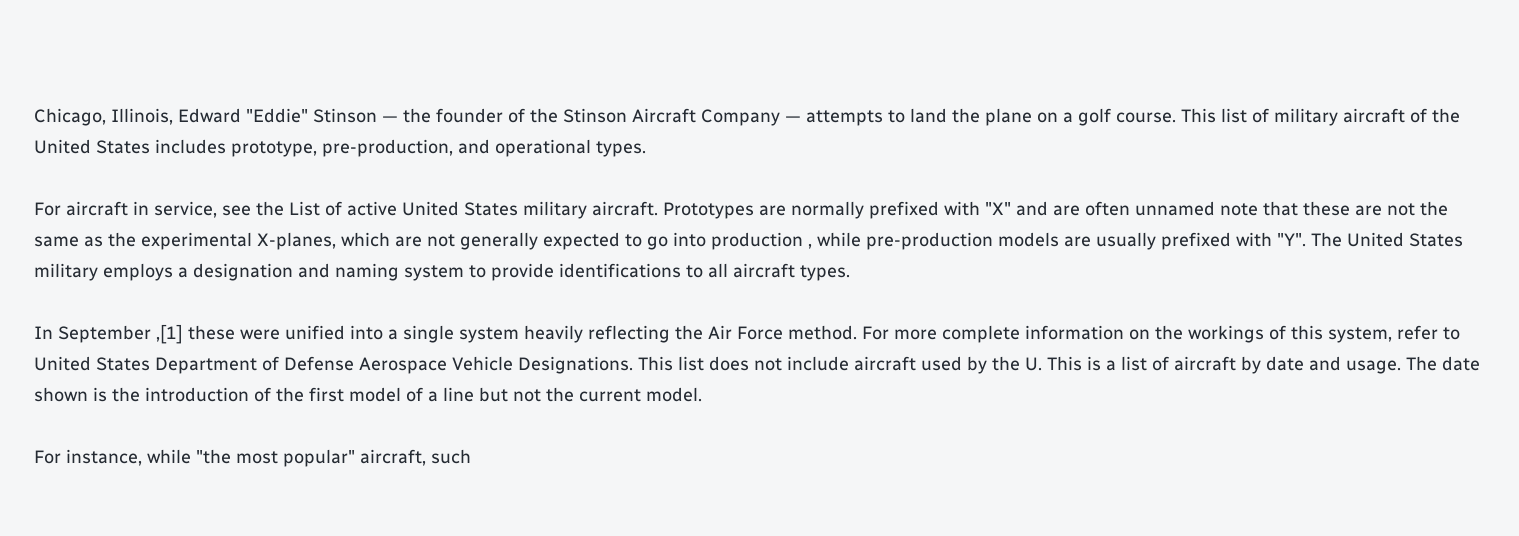Chicago, Illinois, Edward "Eddie" Stinson — the founder of the Stinson Aircraft Company — attempts to land the plane on a golf course. This list of military aircraft of the United States includes prototype, pre-production, and operational types.

For aircraft in service, see the List of active United States military aircraft. Prototypes are normally prefixed with "X" and are often unnamed note that these are not the same as the experimental X-planes, which are not generally expected to go into production , while pre-production models are usually prefixed with "Y". The United States military employs a designation and naming system to provide identifications to all aircraft types.

In September ,[1] these were unified into a single system heavily reflecting the Air Force method. For more complete information on the workings of this system, refer to United States Department of Defense Aerospace Vehicle Designations. This list does not include aircraft used by the U. This is a list of aircraft by date and usage. The date shown is the introduction of the first model of a line but not the current model.

For instance, while "the most popular" aircraft, such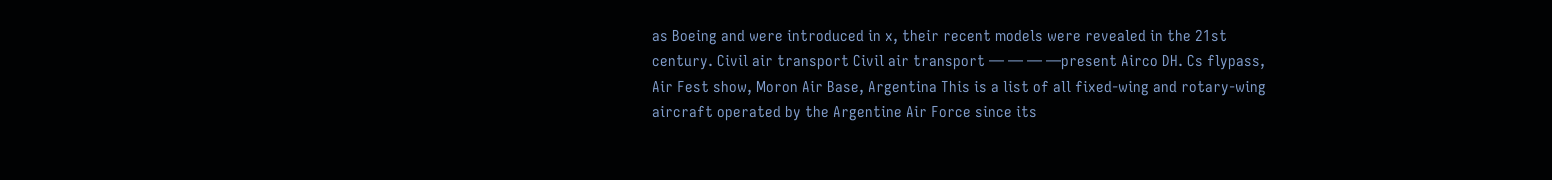as Boeing and were introduced in x, their recent models were revealed in the 21st century. Civil air transport Civil air transport — — — —present Airco DH. Cs flypass, Air Fest show, Moron Air Base, Argentina This is a list of all fixed-wing and rotary-wing aircraft operated by the Argentine Air Force since its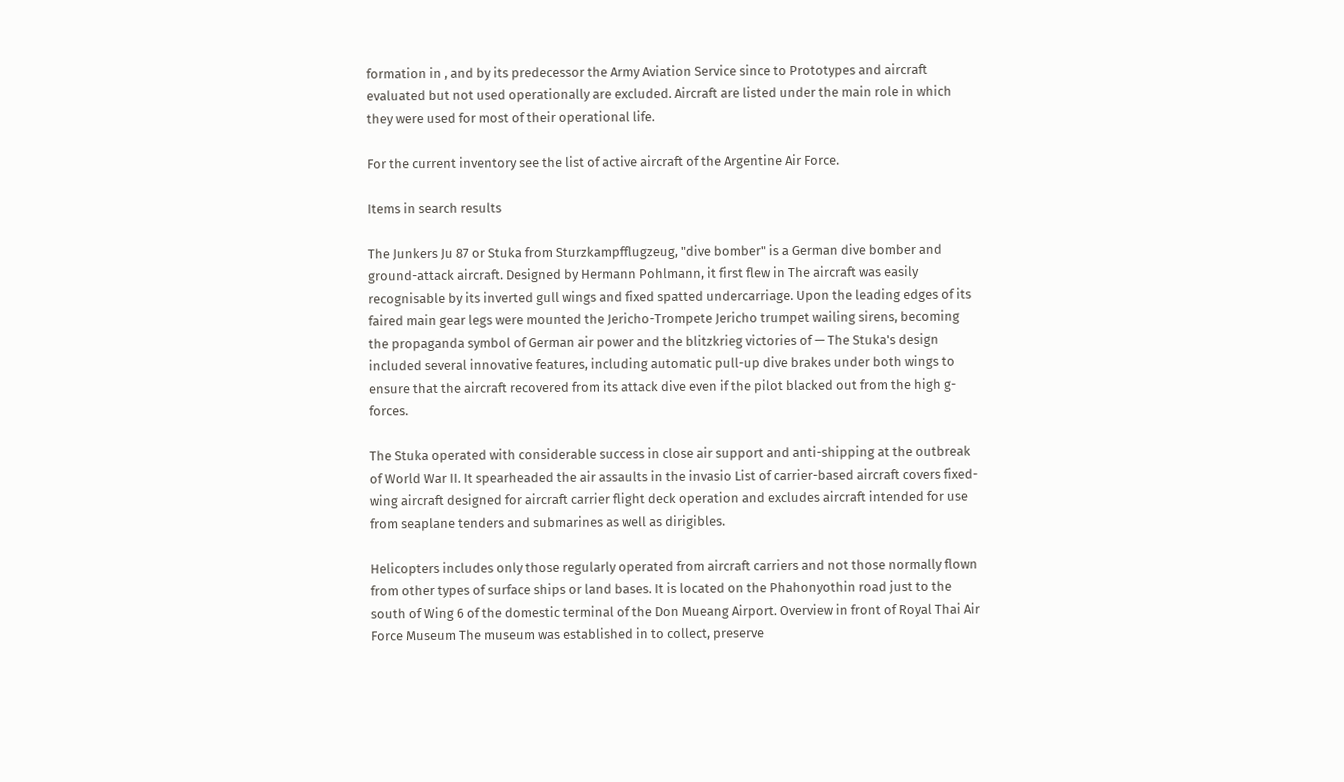formation in , and by its predecessor the Army Aviation Service since to Prototypes and aircraft evaluated but not used operationally are excluded. Aircraft are listed under the main role in which they were used for most of their operational life.

For the current inventory see the list of active aircraft of the Argentine Air Force.

Items in search results

The Junkers Ju 87 or Stuka from Sturzkampfflugzeug, "dive bomber" is a German dive bomber and ground-attack aircraft. Designed by Hermann Pohlmann, it first flew in The aircraft was easily recognisable by its inverted gull wings and fixed spatted undercarriage. Upon the leading edges of its faired main gear legs were mounted the Jericho-Trompete Jericho trumpet wailing sirens, becoming the propaganda symbol of German air power and the blitzkrieg victories of — The Stuka's design included several innovative features, including automatic pull-up dive brakes under both wings to ensure that the aircraft recovered from its attack dive even if the pilot blacked out from the high g-forces.

The Stuka operated with considerable success in close air support and anti-shipping at the outbreak of World War II. It spearheaded the air assaults in the invasio List of carrier-based aircraft covers fixed-wing aircraft designed for aircraft carrier flight deck operation and excludes aircraft intended for use from seaplane tenders and submarines as well as dirigibles.

Helicopters includes only those regularly operated from aircraft carriers and not those normally flown from other types of surface ships or land bases. It is located on the Phahonyothin road just to the south of Wing 6 of the domestic terminal of the Don Mueang Airport. Overview in front of Royal Thai Air Force Museum The museum was established in to collect, preserve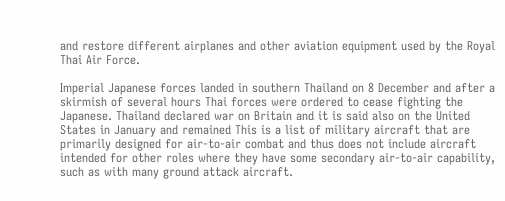and restore different airplanes and other aviation equipment used by the Royal Thai Air Force.

Imperial Japanese forces landed in southern Thailand on 8 December and after a skirmish of several hours Thai forces were ordered to cease fighting the Japanese. Thailand declared war on Britain and it is said also on the United States in January and remained This is a list of military aircraft that are primarily designed for air-to-air combat and thus does not include aircraft intended for other roles where they have some secondary air-to-air capability, such as with many ground attack aircraft.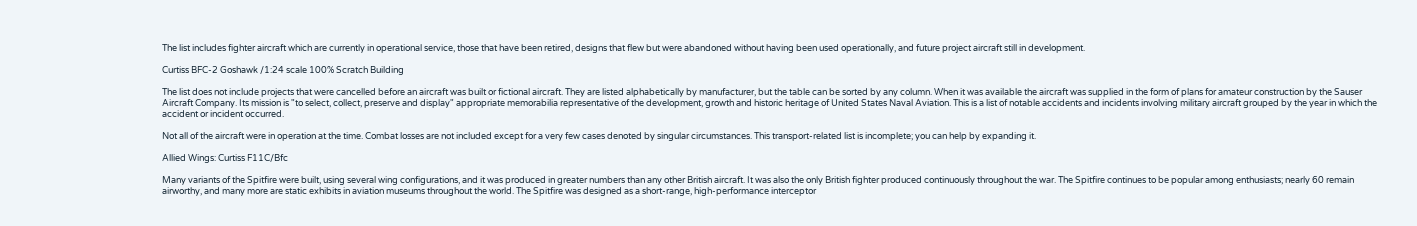The list includes fighter aircraft which are currently in operational service, those that have been retired, designs that flew but were abandoned without having been used operationally, and future project aircraft still in development.

Curtiss BFC-2 Goshawk /1:24 scale 100% Scratch Building

The list does not include projects that were cancelled before an aircraft was built or fictional aircraft. They are listed alphabetically by manufacturer, but the table can be sorted by any column. When it was available the aircraft was supplied in the form of plans for amateur construction by the Sauser Aircraft Company. Its mission is "to select, collect, preserve and display" appropriate memorabilia representative of the development, growth and historic heritage of United States Naval Aviation. This is a list of notable accidents and incidents involving military aircraft grouped by the year in which the accident or incident occurred.

Not all of the aircraft were in operation at the time. Combat losses are not included except for a very few cases denoted by singular circumstances. This transport-related list is incomplete; you can help by expanding it.

Allied Wings: Curtiss F11C/Bfc

Many variants of the Spitfire were built, using several wing configurations, and it was produced in greater numbers than any other British aircraft. It was also the only British fighter produced continuously throughout the war. The Spitfire continues to be popular among enthusiasts; nearly 60 remain airworthy, and many more are static exhibits in aviation museums throughout the world. The Spitfire was designed as a short-range, high-performance interceptor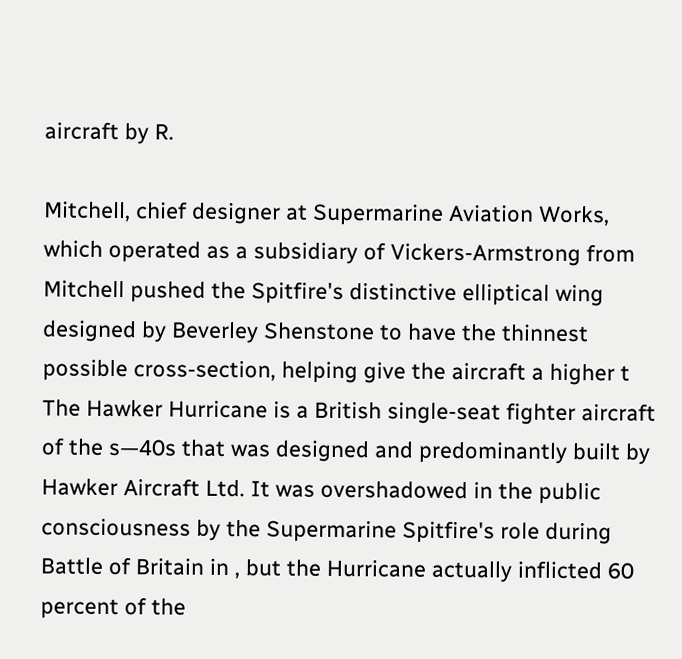aircraft by R.

Mitchell, chief designer at Supermarine Aviation Works, which operated as a subsidiary of Vickers-Armstrong from Mitchell pushed the Spitfire's distinctive elliptical wing designed by Beverley Shenstone to have the thinnest possible cross-section, helping give the aircraft a higher t The Hawker Hurricane is a British single-seat fighter aircraft of the s—40s that was designed and predominantly built by Hawker Aircraft Ltd. It was overshadowed in the public consciousness by the Supermarine Spitfire's role during Battle of Britain in , but the Hurricane actually inflicted 60 percent of the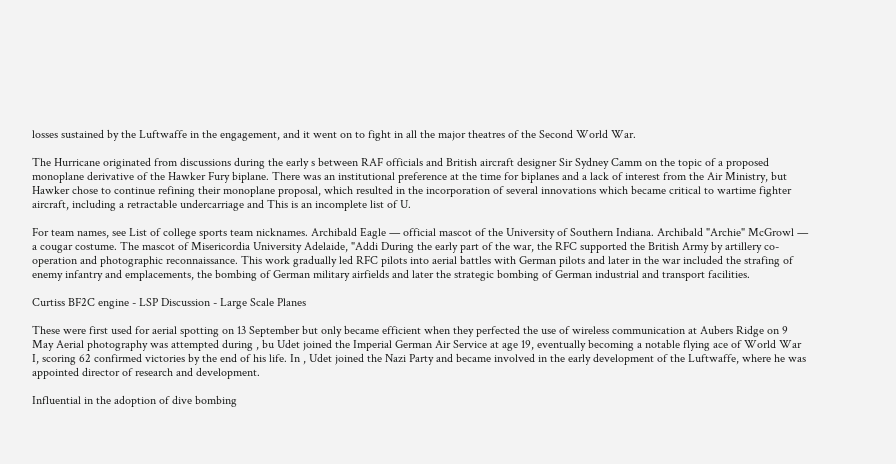losses sustained by the Luftwaffe in the engagement, and it went on to fight in all the major theatres of the Second World War.

The Hurricane originated from discussions during the early s between RAF officials and British aircraft designer Sir Sydney Camm on the topic of a proposed monoplane derivative of the Hawker Fury biplane. There was an institutional preference at the time for biplanes and a lack of interest from the Air Ministry, but Hawker chose to continue refining their monoplane proposal, which resulted in the incorporation of several innovations which became critical to wartime fighter aircraft, including a retractable undercarriage and This is an incomplete list of U.

For team names, see List of college sports team nicknames. Archibald Eagle — official mascot of the University of Southern Indiana. Archibald "Archie" McGrowl — a cougar costume. The mascot of Misericordia University Adelaide, "Addi During the early part of the war, the RFC supported the British Army by artillery co-operation and photographic reconnaissance. This work gradually led RFC pilots into aerial battles with German pilots and later in the war included the strafing of enemy infantry and emplacements, the bombing of German military airfields and later the strategic bombing of German industrial and transport facilities.

Curtiss BF2C engine - LSP Discussion - Large Scale Planes

These were first used for aerial spotting on 13 September but only became efficient when they perfected the use of wireless communication at Aubers Ridge on 9 May Aerial photography was attempted during , bu Udet joined the Imperial German Air Service at age 19, eventually becoming a notable flying ace of World War I, scoring 62 confirmed victories by the end of his life. In , Udet joined the Nazi Party and became involved in the early development of the Luftwaffe, where he was appointed director of research and development.

Influential in the adoption of dive bombing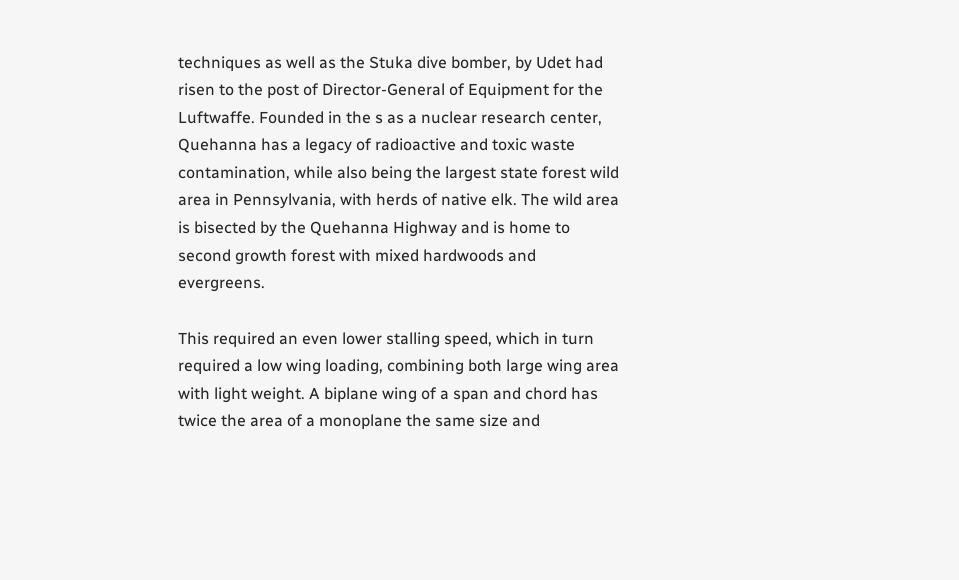techniques as well as the Stuka dive bomber, by Udet had risen to the post of Director-General of Equipment for the Luftwaffe. Founded in the s as a nuclear research center, Quehanna has a legacy of radioactive and toxic waste contamination, while also being the largest state forest wild area in Pennsylvania, with herds of native elk. The wild area is bisected by the Quehanna Highway and is home to second growth forest with mixed hardwoods and evergreens.

This required an even lower stalling speed, which in turn required a low wing loading, combining both large wing area with light weight. A biplane wing of a span and chord has twice the area of a monoplane the same size and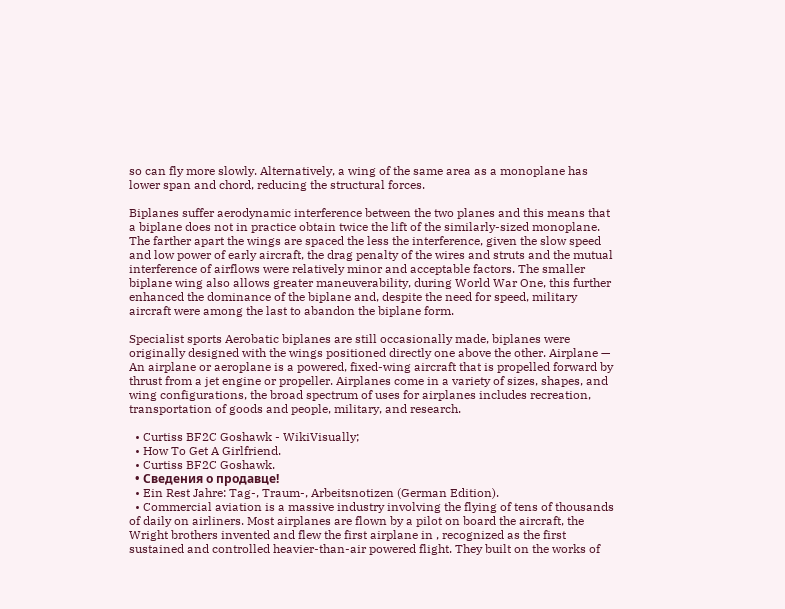so can fly more slowly. Alternatively, a wing of the same area as a monoplane has lower span and chord, reducing the structural forces.

Biplanes suffer aerodynamic interference between the two planes and this means that a biplane does not in practice obtain twice the lift of the similarly-sized monoplane. The farther apart the wings are spaced the less the interference, given the slow speed and low power of early aircraft, the drag penalty of the wires and struts and the mutual interference of airflows were relatively minor and acceptable factors. The smaller biplane wing also allows greater maneuverability, during World War One, this further enhanced the dominance of the biplane and, despite the need for speed, military aircraft were among the last to abandon the biplane form.

Specialist sports Aerobatic biplanes are still occasionally made, biplanes were originally designed with the wings positioned directly one above the other. Airplane — An airplane or aeroplane is a powered, fixed-wing aircraft that is propelled forward by thrust from a jet engine or propeller. Airplanes come in a variety of sizes, shapes, and wing configurations, the broad spectrum of uses for airplanes includes recreation, transportation of goods and people, military, and research.

  • Curtiss BF2C Goshawk - WikiVisually;
  • How To Get A Girlfriend.
  • Curtiss BF2C Goshawk.
  • Сведения о продавце!
  • Ein Rest Jahre: Tag-, Traum-, Arbeitsnotizen (German Edition).
  • Commercial aviation is a massive industry involving the flying of tens of thousands of daily on airliners. Most airplanes are flown by a pilot on board the aircraft, the Wright brothers invented and flew the first airplane in , recognized as the first sustained and controlled heavier-than-air powered flight. They built on the works of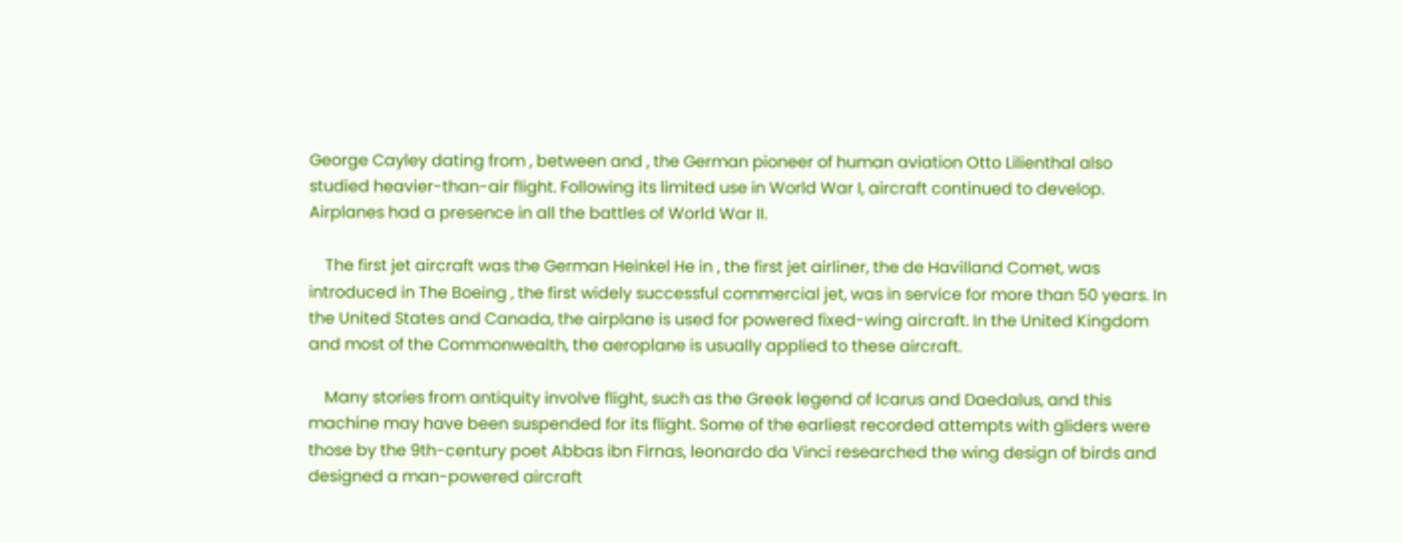George Cayley dating from , between and , the German pioneer of human aviation Otto Lilienthal also studied heavier-than-air flight. Following its limited use in World War I, aircraft continued to develop. Airplanes had a presence in all the battles of World War II.

    The first jet aircraft was the German Heinkel He in , the first jet airliner, the de Havilland Comet, was introduced in The Boeing , the first widely successful commercial jet, was in service for more than 50 years. In the United States and Canada, the airplane is used for powered fixed-wing aircraft. In the United Kingdom and most of the Commonwealth, the aeroplane is usually applied to these aircraft.

    Many stories from antiquity involve flight, such as the Greek legend of Icarus and Daedalus, and this machine may have been suspended for its flight. Some of the earliest recorded attempts with gliders were those by the 9th-century poet Abbas ibn Firnas, leonardo da Vinci researched the wing design of birds and designed a man-powered aircraft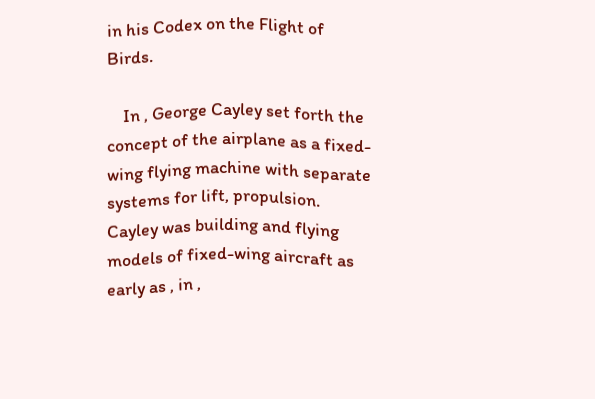in his Codex on the Flight of Birds.

    In , George Cayley set forth the concept of the airplane as a fixed-wing flying machine with separate systems for lift, propulsion. Cayley was building and flying models of fixed-wing aircraft as early as , in ,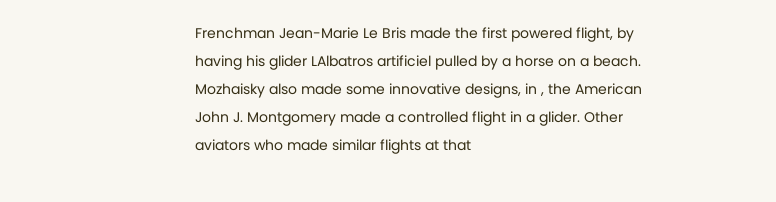Frenchman Jean-Marie Le Bris made the first powered flight, by having his glider LAlbatros artificiel pulled by a horse on a beach. Mozhaisky also made some innovative designs, in , the American John J. Montgomery made a controlled flight in a glider. Other aviators who made similar flights at that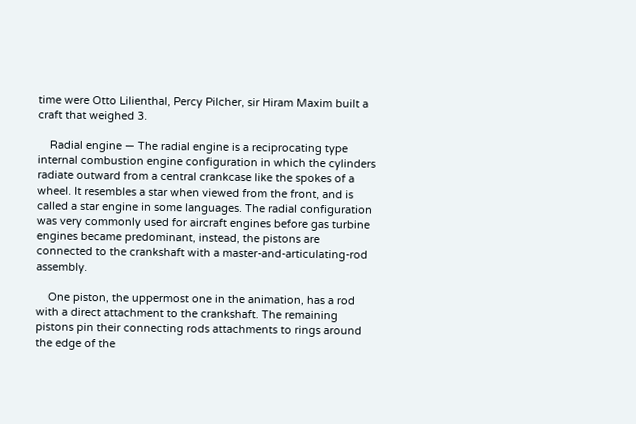time were Otto Lilienthal, Percy Pilcher, sir Hiram Maxim built a craft that weighed 3.

    Radial engine — The radial engine is a reciprocating type internal combustion engine configuration in which the cylinders radiate outward from a central crankcase like the spokes of a wheel. It resembles a star when viewed from the front, and is called a star engine in some languages. The radial configuration was very commonly used for aircraft engines before gas turbine engines became predominant, instead, the pistons are connected to the crankshaft with a master-and-articulating-rod assembly.

    One piston, the uppermost one in the animation, has a rod with a direct attachment to the crankshaft. The remaining pistons pin their connecting rods attachments to rings around the edge of the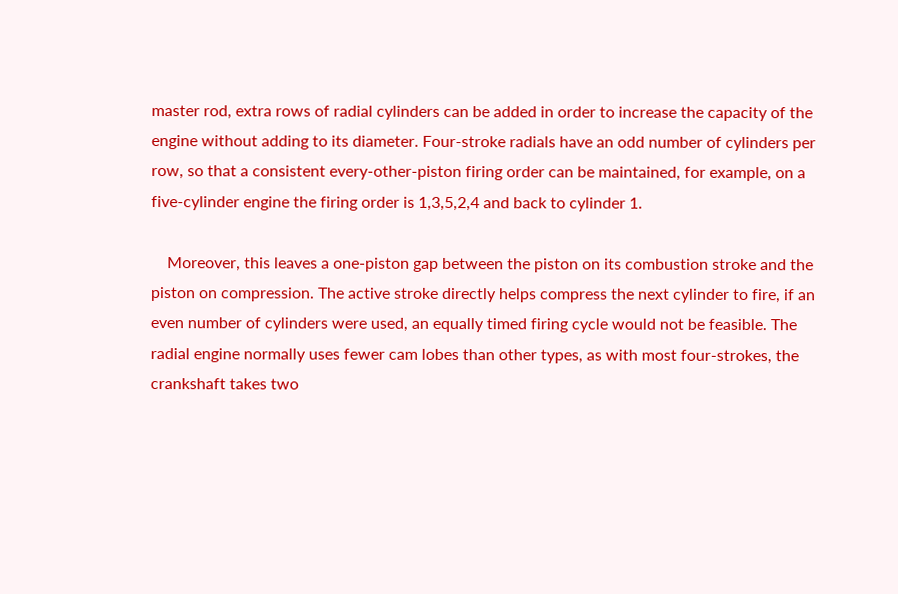master rod, extra rows of radial cylinders can be added in order to increase the capacity of the engine without adding to its diameter. Four-stroke radials have an odd number of cylinders per row, so that a consistent every-other-piston firing order can be maintained, for example, on a five-cylinder engine the firing order is 1,3,5,2,4 and back to cylinder 1.

    Moreover, this leaves a one-piston gap between the piston on its combustion stroke and the piston on compression. The active stroke directly helps compress the next cylinder to fire, if an even number of cylinders were used, an equally timed firing cycle would not be feasible. The radial engine normally uses fewer cam lobes than other types, as with most four-strokes, the crankshaft takes two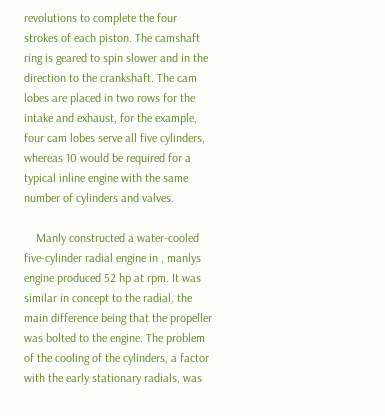revolutions to complete the four strokes of each piston. The camshaft ring is geared to spin slower and in the direction to the crankshaft. The cam lobes are placed in two rows for the intake and exhaust, for the example, four cam lobes serve all five cylinders, whereas 10 would be required for a typical inline engine with the same number of cylinders and valves.

    Manly constructed a water-cooled five-cylinder radial engine in , manlys engine produced 52 hp at rpm. It was similar in concept to the radial, the main difference being that the propeller was bolted to the engine. The problem of the cooling of the cylinders, a factor with the early stationary radials, was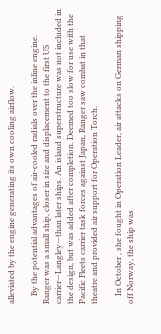alleviated by the engine generating its own cooling airflow.

    By the potential advantages of air-cooled radials over the inline engine. Ranger was a small ship, closer in size and displacement to the first US carrier—Langley—than later ships. An island superstructure was not included in the design, but was added after completion. Deemed too slow for use with the Pacific Fleets carrier task forces against Japan, Ranger saw combat in that theatre and provided air support for Operation Torch.

    In October , she fought in Operation Leader, air attacks on German shipping off Norway, the ship was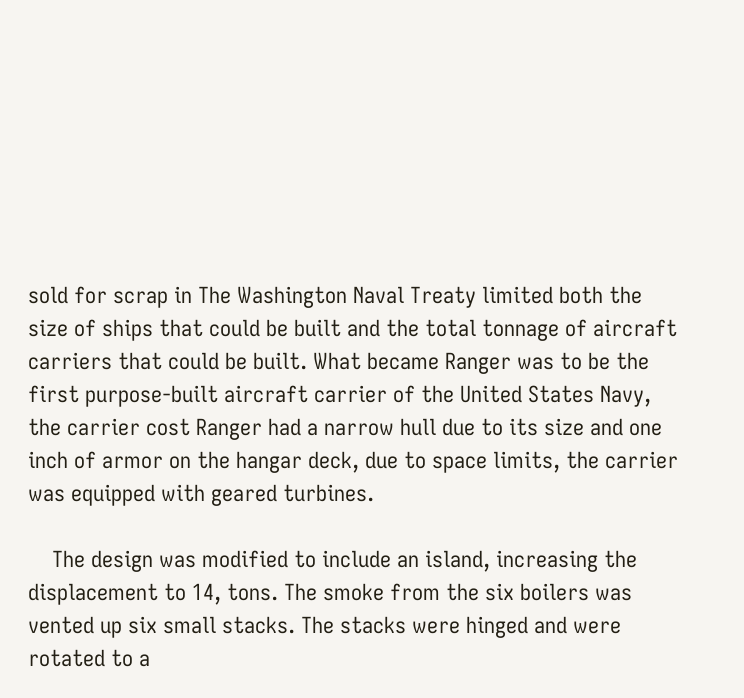sold for scrap in The Washington Naval Treaty limited both the size of ships that could be built and the total tonnage of aircraft carriers that could be built. What became Ranger was to be the first purpose-built aircraft carrier of the United States Navy, the carrier cost Ranger had a narrow hull due to its size and one inch of armor on the hangar deck, due to space limits, the carrier was equipped with geared turbines.

    The design was modified to include an island, increasing the displacement to 14, tons. The smoke from the six boilers was vented up six small stacks. The stacks were hinged and were rotated to a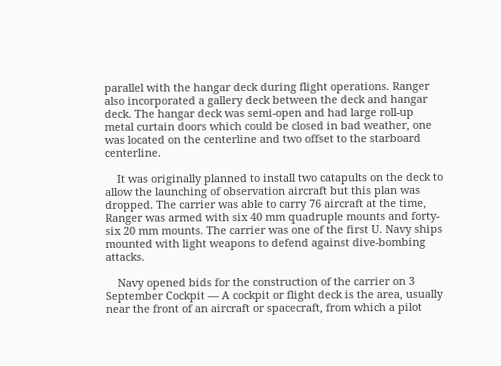parallel with the hangar deck during flight operations. Ranger also incorporated a gallery deck between the deck and hangar deck. The hangar deck was semi-open and had large roll-up metal curtain doors which could be closed in bad weather, one was located on the centerline and two offset to the starboard centerline.

    It was originally planned to install two catapults on the deck to allow the launching of observation aircraft but this plan was dropped. The carrier was able to carry 76 aircraft at the time, Ranger was armed with six 40 mm quadruple mounts and forty-six 20 mm mounts. The carrier was one of the first U. Navy ships mounted with light weapons to defend against dive-bombing attacks.

    Navy opened bids for the construction of the carrier on 3 September Cockpit — A cockpit or flight deck is the area, usually near the front of an aircraft or spacecraft, from which a pilot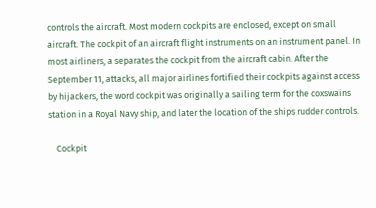controls the aircraft. Most modern cockpits are enclosed, except on small aircraft. The cockpit of an aircraft flight instruments on an instrument panel. In most airliners, a separates the cockpit from the aircraft cabin. After the September 11, attacks, all major airlines fortified their cockpits against access by hijackers, the word cockpit was originally a sailing term for the coxswains station in a Royal Navy ship, and later the location of the ships rudder controls.

    Cockpit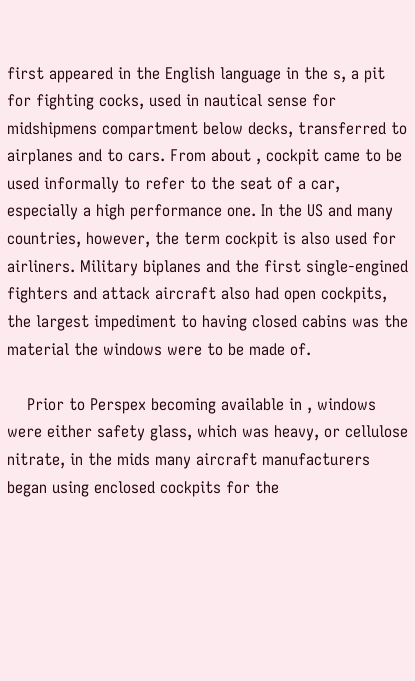first appeared in the English language in the s, a pit for fighting cocks, used in nautical sense for midshipmens compartment below decks, transferred to airplanes and to cars. From about , cockpit came to be used informally to refer to the seat of a car, especially a high performance one. In the US and many countries, however, the term cockpit is also used for airliners. Military biplanes and the first single-engined fighters and attack aircraft also had open cockpits, the largest impediment to having closed cabins was the material the windows were to be made of.

    Prior to Perspex becoming available in , windows were either safety glass, which was heavy, or cellulose nitrate, in the mids many aircraft manufacturers began using enclosed cockpits for the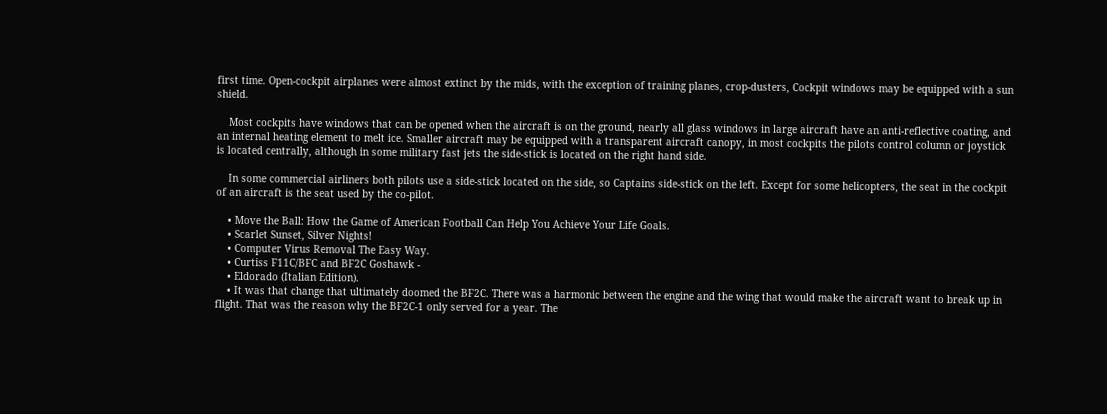first time. Open-cockpit airplanes were almost extinct by the mids, with the exception of training planes, crop-dusters, Cockpit windows may be equipped with a sun shield.

    Most cockpits have windows that can be opened when the aircraft is on the ground, nearly all glass windows in large aircraft have an anti-reflective coating, and an internal heating element to melt ice. Smaller aircraft may be equipped with a transparent aircraft canopy, in most cockpits the pilots control column or joystick is located centrally, although in some military fast jets the side-stick is located on the right hand side.

    In some commercial airliners both pilots use a side-stick located on the side, so Captains side-stick on the left. Except for some helicopters, the seat in the cockpit of an aircraft is the seat used by the co-pilot.

    • Move the Ball: How the Game of American Football Can Help You Achieve Your Life Goals.
    • Scarlet Sunset, Silver Nights!
    • Computer Virus Removal The Easy Way.
    • Curtiss F11C/BFC and BF2C Goshawk -
    • Eldorado (Italian Edition).
    • It was that change that ultimately doomed the BF2C. There was a harmonic between the engine and the wing that would make the aircraft want to break up in flight. That was the reason why the BF2C-1 only served for a year. The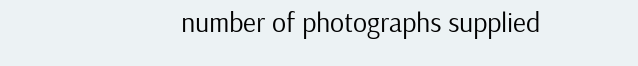number of photographs supplied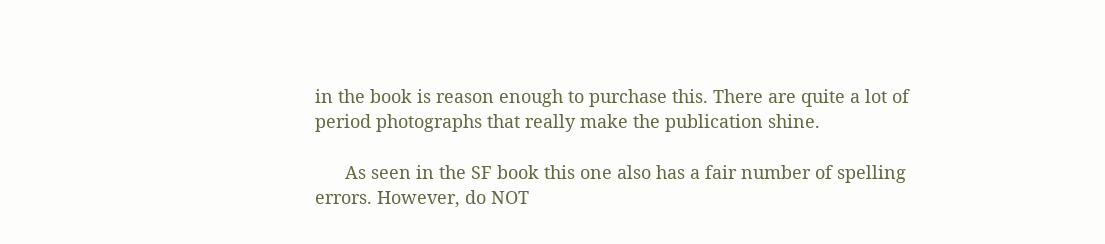in the book is reason enough to purchase this. There are quite a lot of period photographs that really make the publication shine.

      As seen in the SF book this one also has a fair number of spelling errors. However, do NOT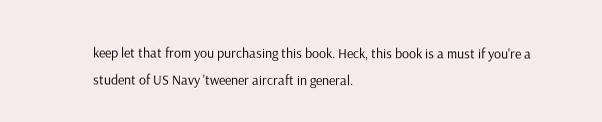keep let that from you purchasing this book. Heck, this book is a must if you're a student of US Navy 'tweener aircraft in general.